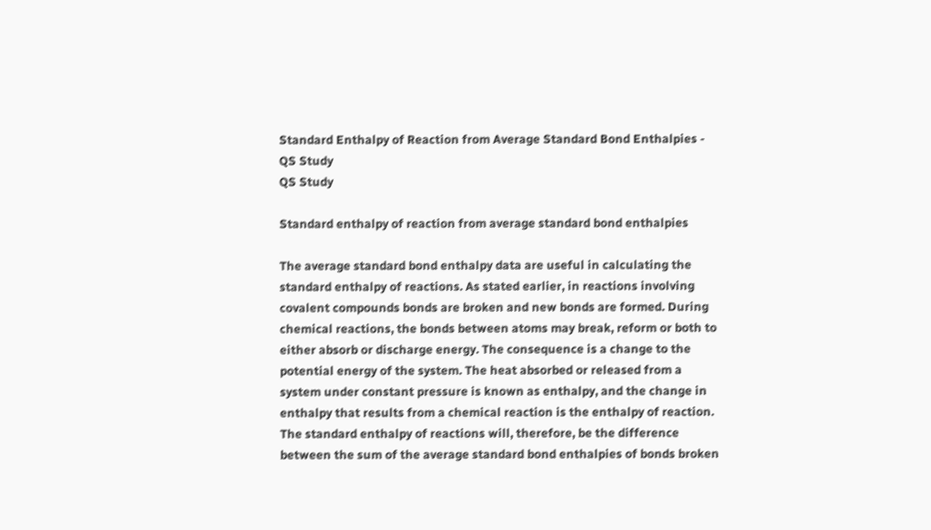Standard Enthalpy of Reaction from Average Standard Bond Enthalpies - QS Study
QS Study

Standard enthalpy of reaction from average standard bond enthalpies

The average standard bond enthalpy data are useful in calculating the standard enthalpy of reactions. As stated earlier, in reactions involving covalent compounds bonds are broken and new bonds are formed. During chemical reactions, the bonds between atoms may break, reform or both to either absorb or discharge energy. The consequence is a change to the potential energy of the system. The heat absorbed or released from a system under constant pressure is known as enthalpy, and the change in enthalpy that results from a chemical reaction is the enthalpy of reaction. The standard enthalpy of reactions will, therefore, be the difference between the sum of the average standard bond enthalpies of bonds broken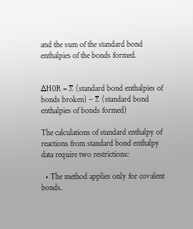and the sum of the standard bond enthalpies of the bonds formed.


∆H0R = ∑ (standard bond enthalpies of bonds broken) – ∑ (standard bond enthalpies of bonds formed)

The calculations of standard enthalpy of reactions from standard bond enthalpy data require two restrictions:

  • The method applies only for covalent bonds.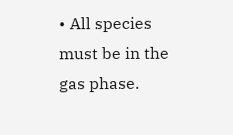• All species must be in the gas phase.